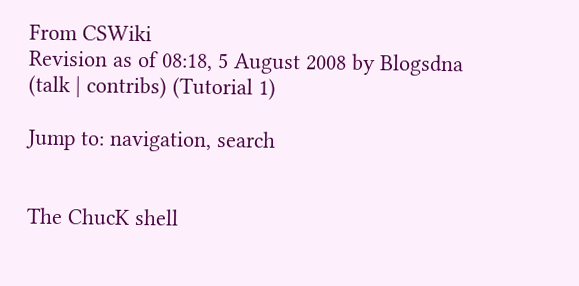From CSWiki
Revision as of 08:18, 5 August 2008 by Blogsdna (talk | contribs) (Tutorial 1)

Jump to: navigation, search


The ChucK shell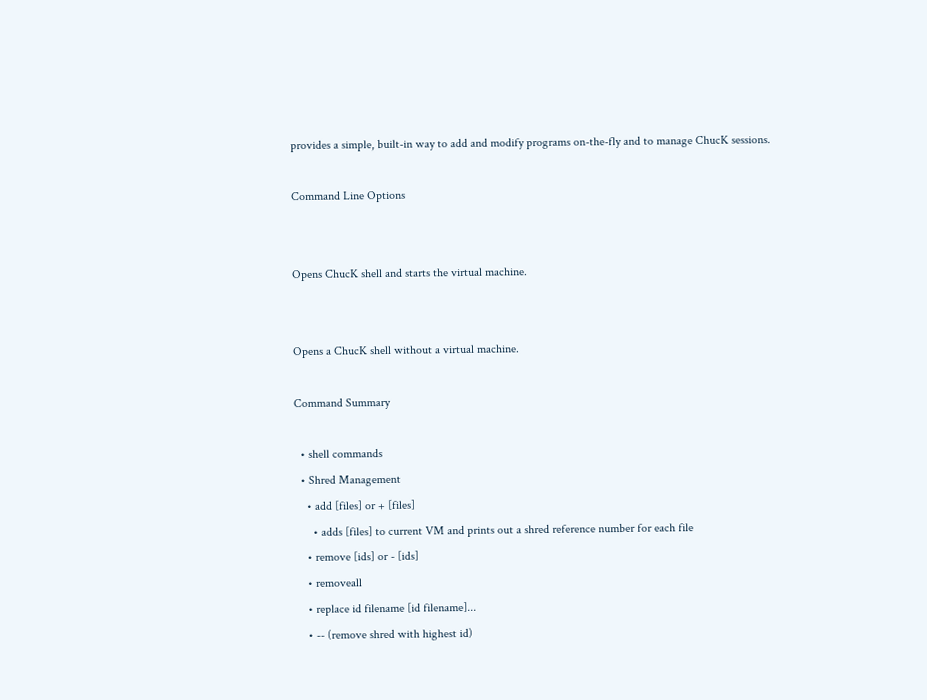provides a simple, built-in way to add and modify programs on-the-fly and to manage ChucK sessions.

Command Line Options


Opens ChucK shell and starts the virtual machine.


Opens a ChucK shell without a virtual machine.

Command Summary

  • shell commands
  • Shred Management
    • add [files] or + [files]
      • adds [files] to current VM and prints out a shred reference number for each file
    • remove [ids] or - [ids]
    • removeall
    • replace id filename [id filename]...
    • -- (remove shred with highest id)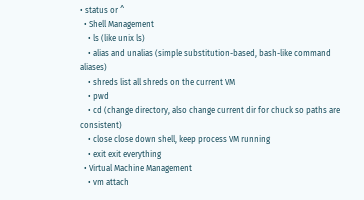• status or ^
  • Shell Management
    • ls (like unix ls)
    • alias and unalias (simple substitution-based, bash-like command aliases)
    • shreds list all shreds on the current VM
    • pwd
    • cd (change directory, also change current dir for chuck so paths are consistent)
    • close close down shell, keep process VM running
    • exit exit everything
  • Virtual Machine Management
    • vm attach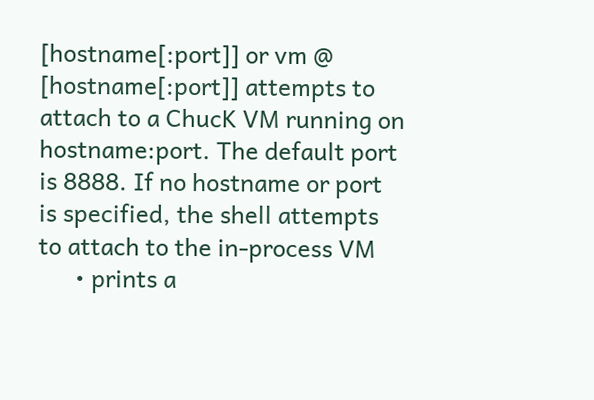[hostname[:port]] or vm @ [hostname[:port]] attempts to attach to a ChucK VM running on hostname:port. The default port is 8888. If no hostname or port is specified, the shell attempts to attach to the in-process VM
      • prints a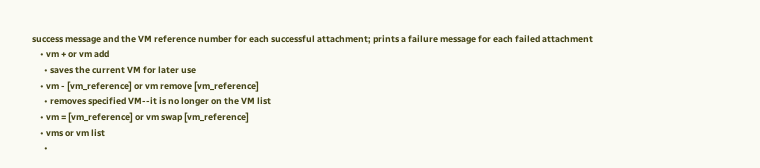success message and the VM reference number for each successful attachment; prints a failure message for each failed attachment
    • vm + or vm add
      • saves the current VM for later use
    • vm - [vm_reference] or vm remove [vm_reference]
      • removes specified VM--it is no longer on the VM list
    • vm = [vm_reference] or vm swap [vm_reference]
    • vms or vm list
      •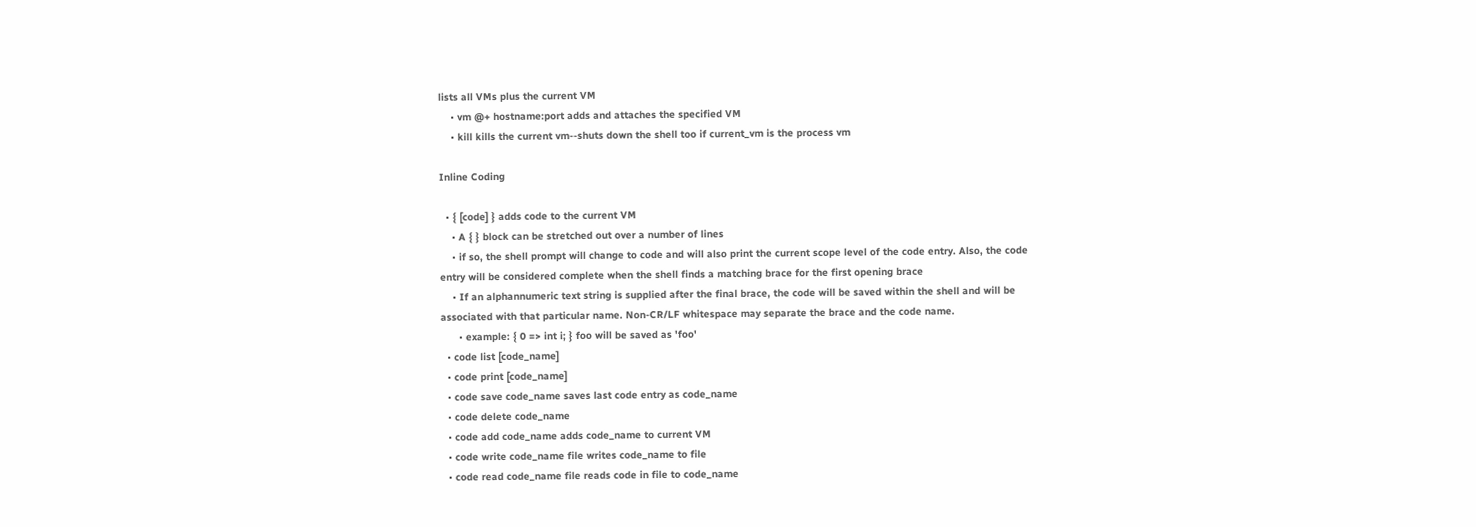lists all VMs plus the current VM
    • vm @+ hostname:port adds and attaches the specified VM
    • kill kills the current vm--shuts down the shell too if current_vm is the process vm

Inline Coding

  • { [code] } adds code to the current VM
    • A { } block can be stretched out over a number of lines
    • if so, the shell prompt will change to code and will also print the current scope level of the code entry. Also, the code entry will be considered complete when the shell finds a matching brace for the first opening brace
    • If an alphannumeric text string is supplied after the final brace, the code will be saved within the shell and will be associated with that particular name. Non-CR/LF whitespace may separate the brace and the code name.
      • example: { 0 => int i; } foo will be saved as 'foo'
  • code list [code_name]
  • code print [code_name]
  • code save code_name saves last code entry as code_name
  • code delete code_name
  • code add code_name adds code_name to current VM
  • code write code_name file writes code_name to file
  • code read code_name file reads code in file to code_name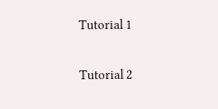Tutorial 1


Tutorial 2